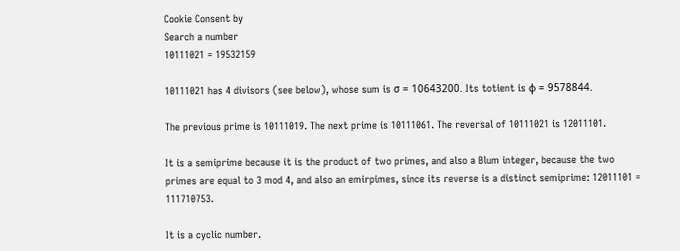Cookie Consent by
Search a number
10111021 = 19532159

10111021 has 4 divisors (see below), whose sum is σ = 10643200. Its totient is φ = 9578844.

The previous prime is 10111019. The next prime is 10111061. The reversal of 10111021 is 12011101.

It is a semiprime because it is the product of two primes, and also a Blum integer, because the two primes are equal to 3 mod 4, and also an emirpimes, since its reverse is a distinct semiprime: 12011101 = 111710753.

It is a cyclic number.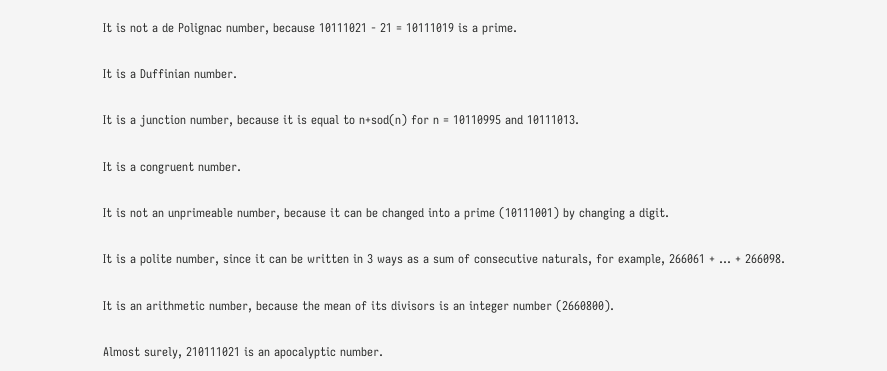It is not a de Polignac number, because 10111021 - 21 = 10111019 is a prime.

It is a Duffinian number.

It is a junction number, because it is equal to n+sod(n) for n = 10110995 and 10111013.

It is a congruent number.

It is not an unprimeable number, because it can be changed into a prime (10111001) by changing a digit.

It is a polite number, since it can be written in 3 ways as a sum of consecutive naturals, for example, 266061 + ... + 266098.

It is an arithmetic number, because the mean of its divisors is an integer number (2660800).

Almost surely, 210111021 is an apocalyptic number.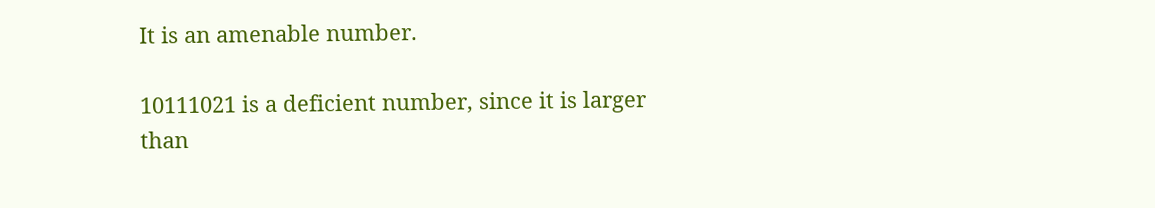It is an amenable number.

10111021 is a deficient number, since it is larger than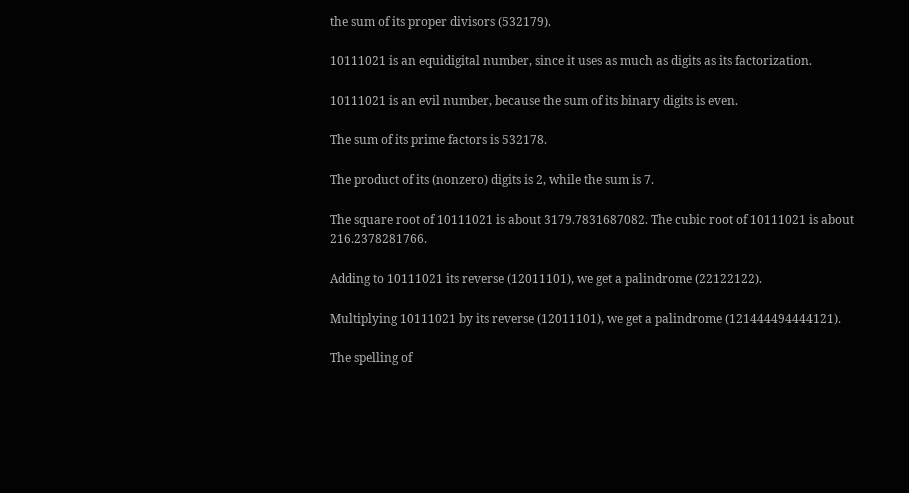the sum of its proper divisors (532179).

10111021 is an equidigital number, since it uses as much as digits as its factorization.

10111021 is an evil number, because the sum of its binary digits is even.

The sum of its prime factors is 532178.

The product of its (nonzero) digits is 2, while the sum is 7.

The square root of 10111021 is about 3179.7831687082. The cubic root of 10111021 is about 216.2378281766.

Adding to 10111021 its reverse (12011101), we get a palindrome (22122122).

Multiplying 10111021 by its reverse (12011101), we get a palindrome (121444494444121).

The spelling of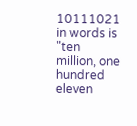10111021 in words is "ten million, one hundred eleven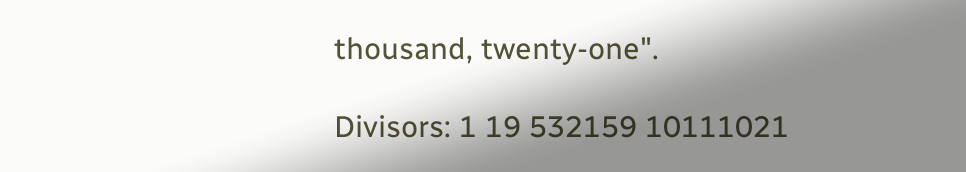thousand, twenty-one".

Divisors: 1 19 532159 10111021